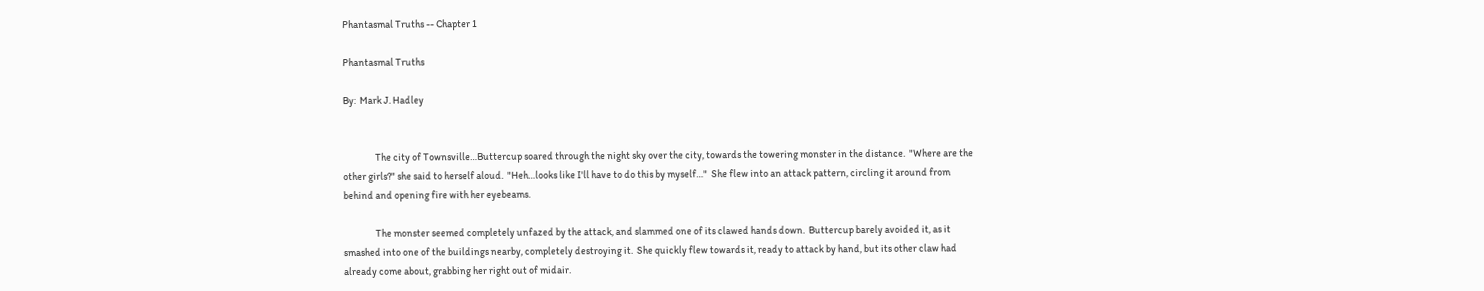Phantasmal Truths -- Chapter 1

Phantasmal Truths

By:  Mark J. Hadley


                The city of Townsville…Buttercup soared through the night sky over the city, towards the towering monster in the distance.  "Where are the other girls?" she said to herself aloud.  "Heh…looks like I'll have to do this by myself…"  She flew into an attack pattern, circling it around from behind and opening fire with her eyebeams.

                The monster seemed completely unfazed by the attack, and slammed one of its clawed hands down.  Buttercup barely avoided it, as it smashed into one of the buildings nearby, completely destroying it.  She quickly flew towards it, ready to attack by hand, but its other claw had already come about, grabbing her right out of midair.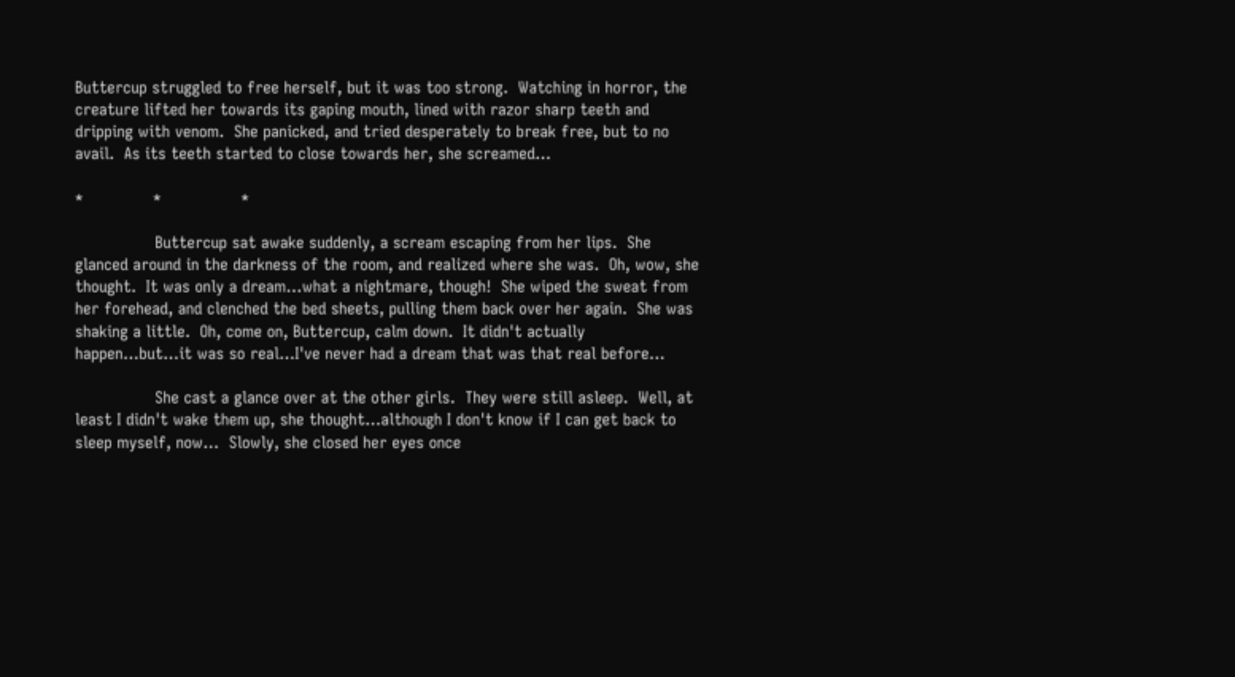Buttercup struggled to free herself, but it was too strong.  Watching in horror, the creature lifted her towards its gaping mouth, lined with razor sharp teeth and dripping with venom.  She panicked, and tried desperately to break free, but to no avail.  As its teeth started to close towards her, she screamed…

*              *                *

                Buttercup sat awake suddenly, a scream escaping from her lips.  She glanced around in the darkness of the room, and realized where she was.  Oh, wow, she thought.  It was only a dream…what a nightmare, though!  She wiped the sweat from her forehead, and clenched the bed sheets, pulling them back over her again.  She was shaking a little.  Oh, come on, Buttercup, calm down.  It didn't actually happen…but…it was so real…I've never had a dream that was that real before…

                She cast a glance over at the other girls.  They were still asleep.  Well, at least I didn't wake them up, she thought…although I don't know if I can get back to sleep myself, now…  Slowly, she closed her eyes once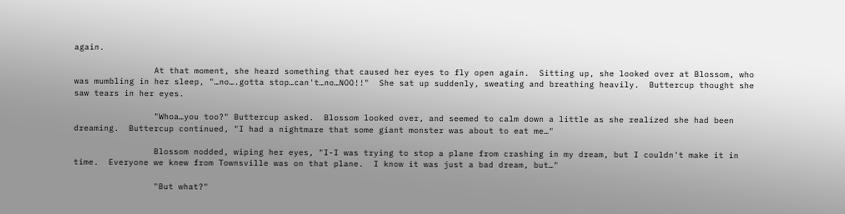again.

                At that moment, she heard something that caused her eyes to fly open again.  Sitting up, she looked over at Blossom, who was mumbling in her sleep, "…no….gotta stop…can't…no…NOO!!"  She sat up suddenly, sweating and breathing heavily.  Buttercup thought she saw tears in her eyes.

                "Whoa…you too?" Buttercup asked.  Blossom looked over, and seemed to calm down a little as she realized she had been dreaming.  Buttercup continued, "I had a nightmare that some giant monster was about to eat me…"

                Blossom nodded, wiping her eyes, "I-I was trying to stop a plane from crashing in my dream, but I couldn't make it in time.  Everyone we knew from Townsville was on that plane.  I know it was just a bad dream, but…"

                "But what?"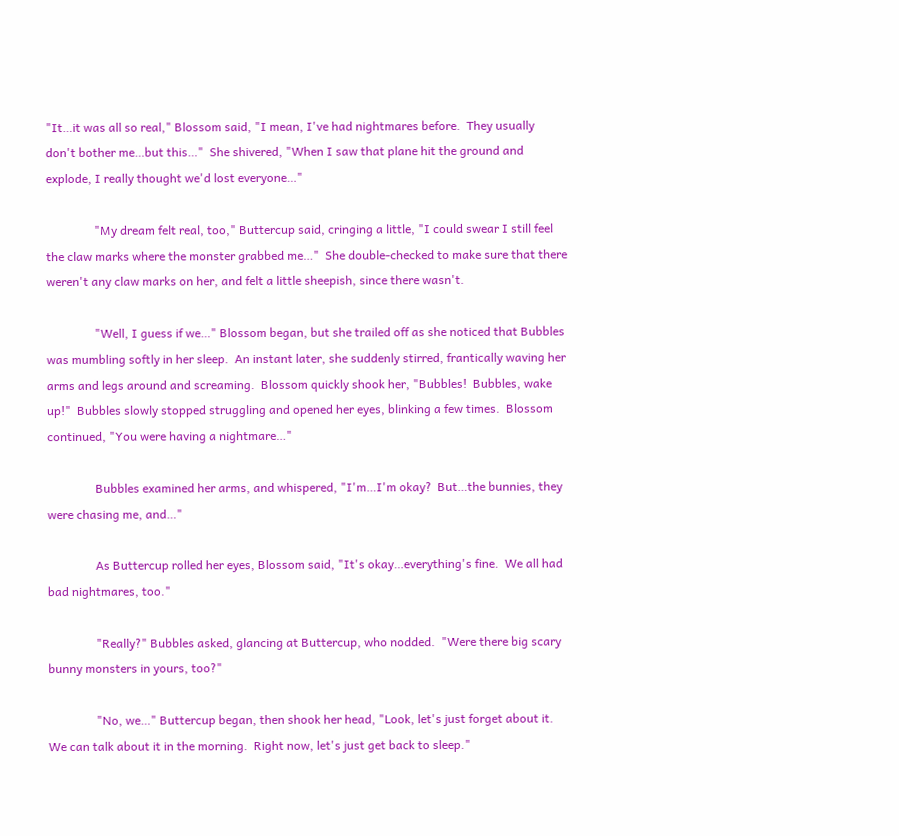"It…it was all so real," Blossom said, "I mean, I've had nightmares before.  They usually don't bother me…but this…"  She shivered, "When I saw that plane hit the ground and explode, I really thought we'd lost everyone…"

                "My dream felt real, too," Buttercup said, cringing a little, "I could swear I still feel the claw marks where the monster grabbed me…"  She double-checked to make sure that there weren't any claw marks on her, and felt a little sheepish, since there wasn't.

                "Well, I guess if we…" Blossom began, but she trailed off as she noticed that Bubbles was mumbling softly in her sleep.  An instant later, she suddenly stirred, frantically waving her arms and legs around and screaming.  Blossom quickly shook her, "Bubbles!  Bubbles, wake up!"  Bubbles slowly stopped struggling and opened her eyes, blinking a few times.  Blossom continued, "You were having a nightmare…"

                Bubbles examined her arms, and whispered, "I'm…I'm okay?  But…the bunnies, they were chasing me, and…"

                As Buttercup rolled her eyes, Blossom said, "It's okay…everything's fine.  We all had bad nightmares, too."

                "Really?" Bubbles asked, glancing at Buttercup, who nodded.  "Were there big scary bunny monsters in yours, too?"

                "No, we…" Buttercup began, then shook her head, "Look, let's just forget about it.  We can talk about it in the morning.  Right now, let's just get back to sleep."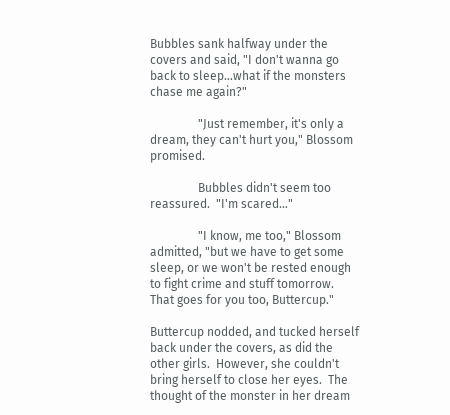Bubbles sank halfway under the covers and said, "I don't wanna go back to sleep…what if the monsters chase me again?"

                "Just remember, it's only a dream, they can't hurt you," Blossom promised.

                Bubbles didn't seem too reassured.  "I'm scared…"

                "I know, me too," Blossom admitted, "but we have to get some sleep, or we won't be rested enough to fight crime and stuff tomorrow.  That goes for you too, Buttercup."

Buttercup nodded, and tucked herself back under the covers, as did the other girls.  However, she couldn't bring herself to close her eyes.  The thought of the monster in her dream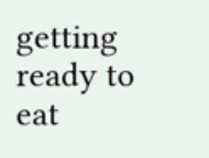getting ready to eat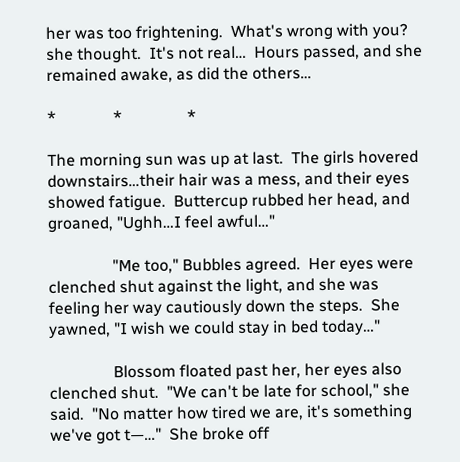her was too frightening.  What's wrong with you? she thought.  It's not real…  Hours passed, and she remained awake, as did the others…

*              *                *

The morning sun was up at last.  The girls hovered downstairs…their hair was a mess, and their eyes showed fatigue.  Buttercup rubbed her head, and groaned, "Ughh…I feel awful…"

                "Me too," Bubbles agreed.  Her eyes were clenched shut against the light, and she was feeling her way cautiously down the steps.  She yawned, "I wish we could stay in bed today…"

                Blossom floated past her, her eyes also clenched shut.  "We can't be late for school," she said.  "No matter how tired we are, it's something we've got t—…"  She broke off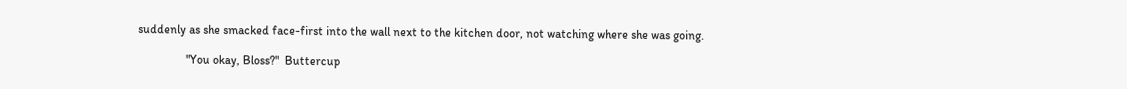suddenly as she smacked face-first into the wall next to the kitchen door, not watching where she was going.

                "You okay, Bloss?"  Buttercup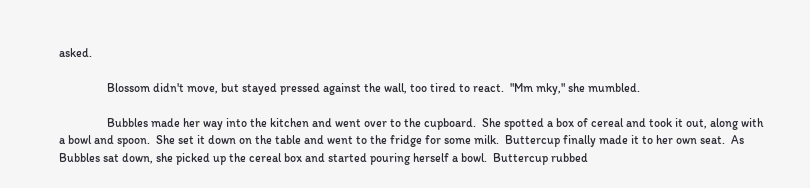asked.

                Blossom didn't move, but stayed pressed against the wall, too tired to react.  "Mm mky," she mumbled.

                Bubbles made her way into the kitchen and went over to the cupboard.  She spotted a box of cereal and took it out, along with a bowl and spoon.  She set it down on the table and went to the fridge for some milk.  Buttercup finally made it to her own seat.  As Bubbles sat down, she picked up the cereal box and started pouring herself a bowl.  Buttercup rubbed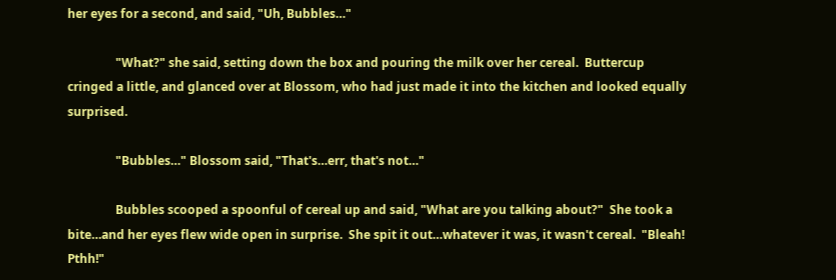her eyes for a second, and said, "Uh, Bubbles…"

                "What?" she said, setting down the box and pouring the milk over her cereal.  Buttercup cringed a little, and glanced over at Blossom, who had just made it into the kitchen and looked equally surprised.

                "Bubbles…" Blossom said, "That's…err, that's not…"

                Bubbles scooped a spoonful of cereal up and said, "What are you talking about?"  She took a bite…and her eyes flew wide open in surprise.  She spit it out…whatever it was, it wasn't cereal.  "Bleah!  Pthh!"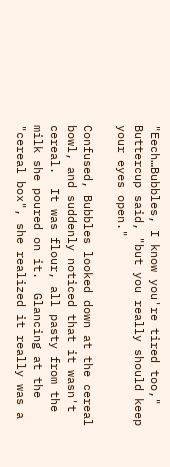"Eech…Bubbles, I know you're tired too," Buttercup said, "but you really should keep your eyes open."

Confused, Bubbles looked down at the cereal bowl, and suddenly noticed that it wasn't cereal.  It was flour, all pasty from the milk she poured on it.  Glancing at the "cereal box", she realized it really was a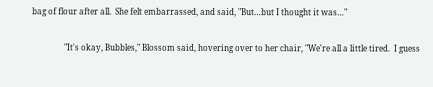bag of flour after all.  She felt embarrassed, and said, "But…but I thought it was…"

                "It's okay, Bubbles," Blossom said, hovering over to her chair, "We're all a little tired.  I guess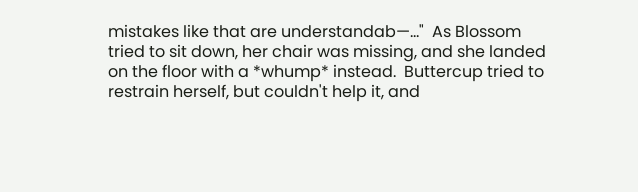mistakes like that are understandab—…"  As Blossom tried to sit down, her chair was missing, and she landed on the floor with a *whump* instead.  Buttercup tried to restrain herself, but couldn't help it, and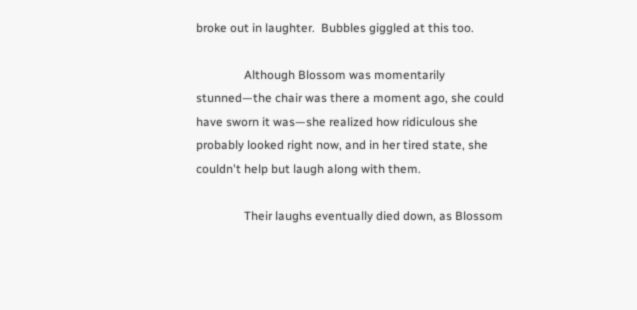broke out in laughter.  Bubbles giggled at this too.

                Although Blossom was momentarily stunned—the chair was there a moment ago, she could have sworn it was—she realized how ridiculous she probably looked right now, and in her tired state, she couldn't help but laugh along with them.

                Their laughs eventually died down, as Blossom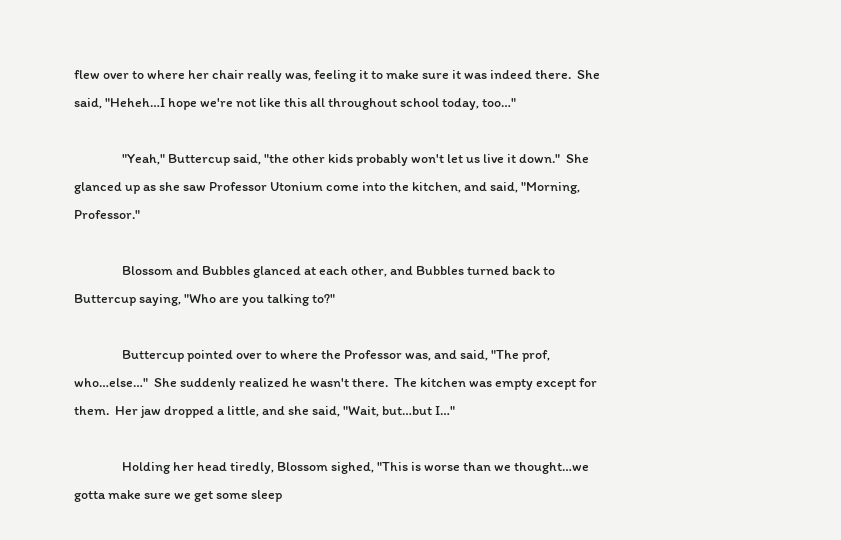flew over to where her chair really was, feeling it to make sure it was indeed there.  She said, "Heheh…I hope we're not like this all throughout school today, too…"

                "Yeah," Buttercup said, "the other kids probably won't let us live it down."  She glanced up as she saw Professor Utonium come into the kitchen, and said, "Morning, Professor."

                Blossom and Bubbles glanced at each other, and Bubbles turned back to Buttercup saying, "Who are you talking to?"

                Buttercup pointed over to where the Professor was, and said, "The prof, who…else…"  She suddenly realized he wasn't there.  The kitchen was empty except for them.  Her jaw dropped a little, and she said, "Wait, but…but I…"

                Holding her head tiredly, Blossom sighed, "This is worse than we thought…we gotta make sure we get some sleep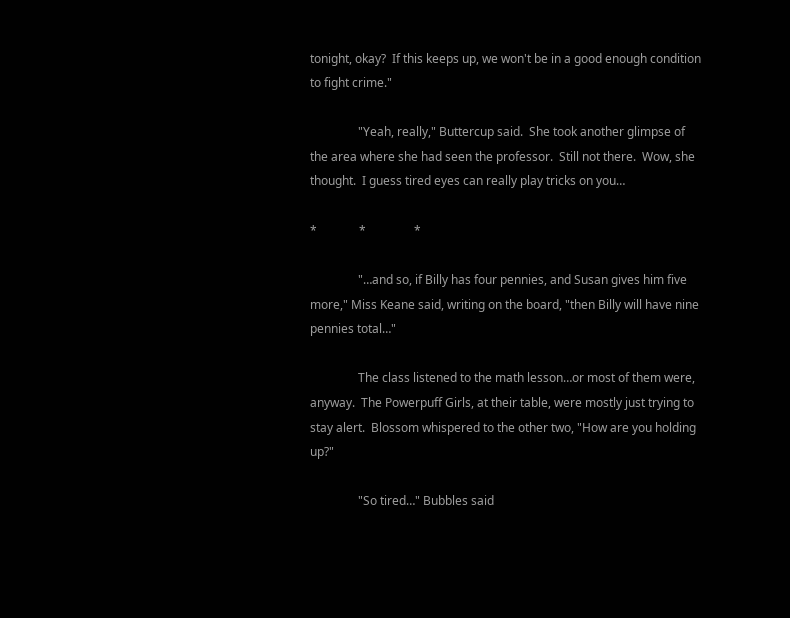tonight, okay?  If this keeps up, we won't be in a good enough condition to fight crime."

                "Yeah, really," Buttercup said.  She took another glimpse of the area where she had seen the professor.  Still not there.  Wow, she thought.  I guess tired eyes can really play tricks on you…

*              *                *

                "…and so, if Billy has four pennies, and Susan gives him five more," Miss Keane said, writing on the board, "then Billy will have nine pennies total…"

                The class listened to the math lesson…or most of them were, anyway.  The Powerpuff Girls, at their table, were mostly just trying to stay alert.  Blossom whispered to the other two, "How are you holding up?"

                "So tired…" Bubbles said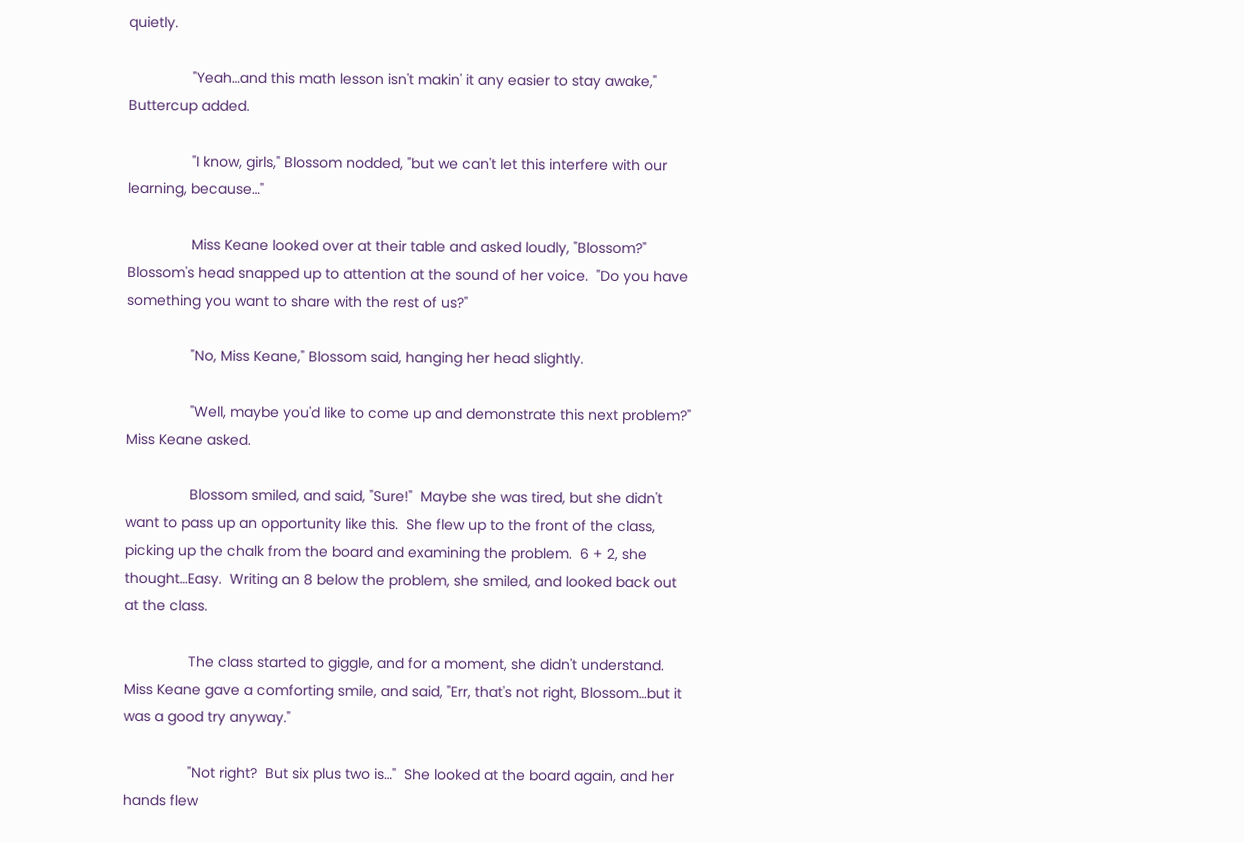quietly.

                "Yeah…and this math lesson isn't makin' it any easier to stay awake," Buttercup added.

                "I know, girls," Blossom nodded, "but we can't let this interfere with our learning, because…"

                Miss Keane looked over at their table and asked loudly, "Blossom?"  Blossom's head snapped up to attention at the sound of her voice.  "Do you have something you want to share with the rest of us?"

                "No, Miss Keane," Blossom said, hanging her head slightly.

                "Well, maybe you'd like to come up and demonstrate this next problem?" Miss Keane asked.

                Blossom smiled, and said, "Sure!"  Maybe she was tired, but she didn't want to pass up an opportunity like this.  She flew up to the front of the class, picking up the chalk from the board and examining the problem.  6 + 2, she thought…Easy.  Writing an 8 below the problem, she smiled, and looked back out at the class.

                The class started to giggle, and for a moment, she didn't understand.  Miss Keane gave a comforting smile, and said, "Err, that's not right, Blossom…but it was a good try anyway."

                "Not right?  But six plus two is…"  She looked at the board again, and her hands flew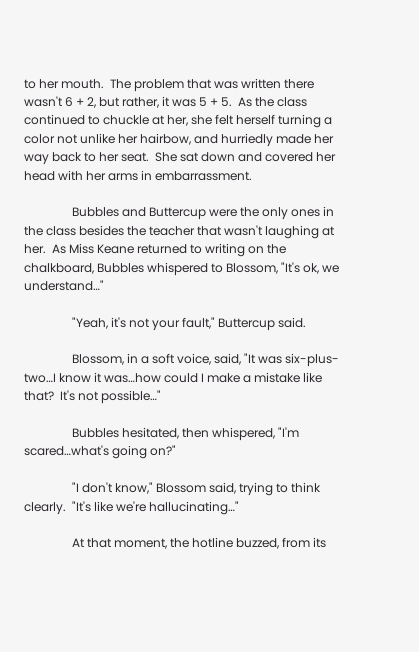to her mouth.  The problem that was written there wasn't 6 + 2, but rather, it was 5 + 5.  As the class continued to chuckle at her, she felt herself turning a color not unlike her hairbow, and hurriedly made her way back to her seat.  She sat down and covered her head with her arms in embarrassment.

                Bubbles and Buttercup were the only ones in the class besides the teacher that wasn't laughing at her.  As Miss Keane returned to writing on the chalkboard, Bubbles whispered to Blossom, "It's ok, we understand…"

                "Yeah, it's not your fault," Buttercup said.

                Blossom, in a soft voice, said, "It was six-plus-two…I know it was…how could I make a mistake like that?  It's not possible…"

                Bubbles hesitated, then whispered, "I'm scared…what's going on?"

                "I don't know," Blossom said, trying to think clearly.  "It's like we're hallucinating…"

                At that moment, the hotline buzzed, from its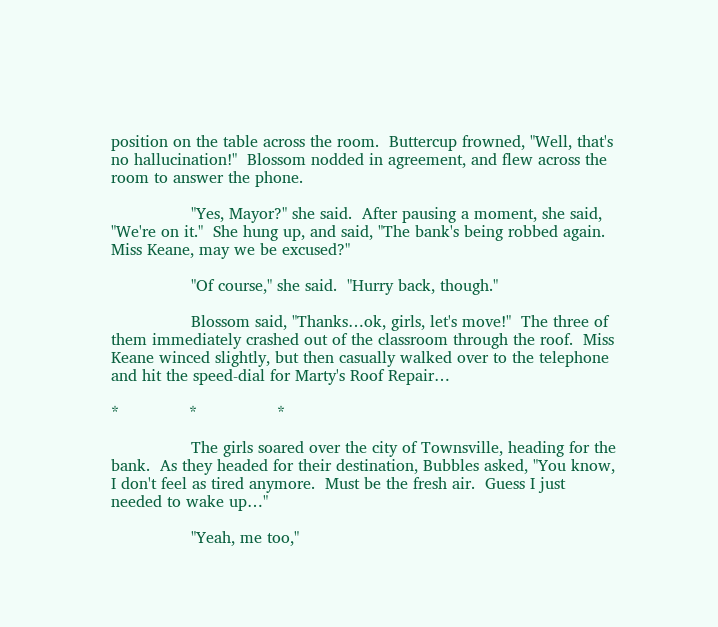position on the table across the room.  Buttercup frowned, "Well, that's no hallucination!"  Blossom nodded in agreement, and flew across the room to answer the phone.

                "Yes, Mayor?" she said.  After pausing a moment, she said, "We're on it."  She hung up, and said, "The bank's being robbed again.  Miss Keane, may we be excused?"

                "Of course," she said.  "Hurry back, though."

                Blossom said, "Thanks…ok, girls, let's move!"  The three of them immediately crashed out of the classroom through the roof.  Miss Keane winced slightly, but then casually walked over to the telephone and hit the speed-dial for Marty's Roof Repair…

*              *                *

                The girls soared over the city of Townsville, heading for the bank.  As they headed for their destination, Bubbles asked, "You know, I don't feel as tired anymore.  Must be the fresh air.  Guess I just needed to wake up…"

                "Yeah, me too,"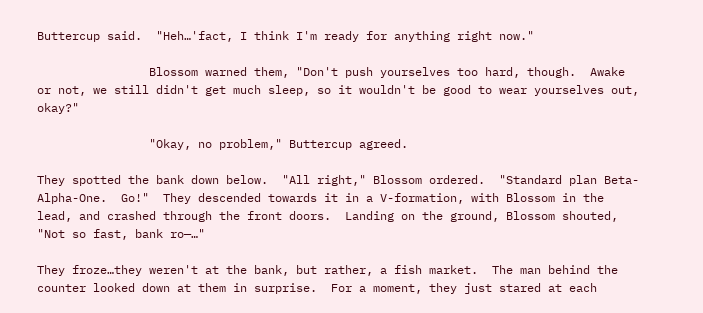Buttercup said.  "Heh…'fact, I think I'm ready for anything right now."

                Blossom warned them, "Don't push yourselves too hard, though.  Awake or not, we still didn't get much sleep, so it wouldn't be good to wear yourselves out, okay?"

                "Okay, no problem," Buttercup agreed.

They spotted the bank down below.  "All right," Blossom ordered.  "Standard plan Beta-Alpha-One.  Go!"  They descended towards it in a V-formation, with Blossom in the lead, and crashed through the front doors.  Landing on the ground, Blossom shouted, "Not so fast, bank ro—…"

They froze…they weren't at the bank, but rather, a fish market.  The man behind the counter looked down at them in surprise.  For a moment, they just stared at each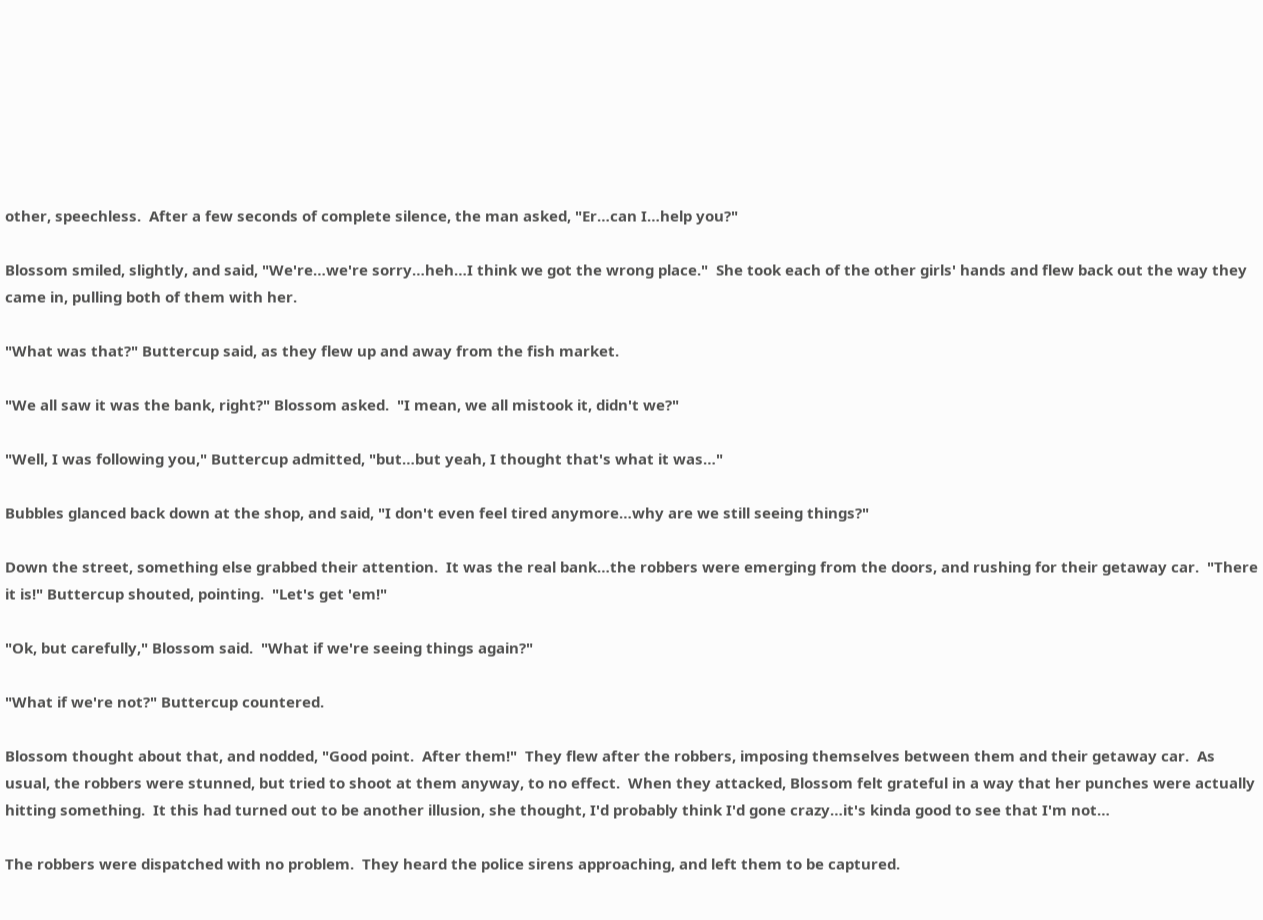other, speechless.  After a few seconds of complete silence, the man asked, "Er…can I…help you?"

Blossom smiled, slightly, and said, "We're…we're sorry…heh…I think we got the wrong place."  She took each of the other girls' hands and flew back out the way they came in, pulling both of them with her.

"What was that?" Buttercup said, as they flew up and away from the fish market.

"We all saw it was the bank, right?" Blossom asked.  "I mean, we all mistook it, didn't we?"

"Well, I was following you," Buttercup admitted, "but…but yeah, I thought that's what it was…"

Bubbles glanced back down at the shop, and said, "I don't even feel tired anymore…why are we still seeing things?"

Down the street, something else grabbed their attention.  It was the real bank…the robbers were emerging from the doors, and rushing for their getaway car.  "There it is!" Buttercup shouted, pointing.  "Let's get 'em!"

"Ok, but carefully," Blossom said.  "What if we're seeing things again?"

"What if we're not?" Buttercup countered.

Blossom thought about that, and nodded, "Good point.  After them!"  They flew after the robbers, imposing themselves between them and their getaway car.  As usual, the robbers were stunned, but tried to shoot at them anyway, to no effect.  When they attacked, Blossom felt grateful in a way that her punches were actually hitting something.  It this had turned out to be another illusion, she thought, I'd probably think I'd gone crazy…it's kinda good to see that I'm not…

The robbers were dispatched with no problem.  They heard the police sirens approaching, and left them to be captured.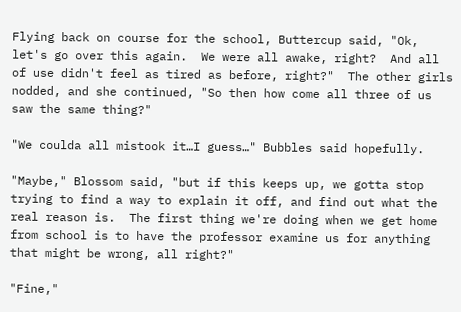Flying back on course for the school, Buttercup said, "Ok, let's go over this again.  We were all awake, right?  And all of use didn't feel as tired as before, right?"  The other girls nodded, and she continued, "So then how come all three of us saw the same thing?"

"We coulda all mistook it…I guess…" Bubbles said hopefully.

"Maybe," Blossom said, "but if this keeps up, we gotta stop trying to find a way to explain it off, and find out what the real reason is.  The first thing we're doing when we get home from school is to have the professor examine us for anything that might be wrong, all right?"

"Fine,"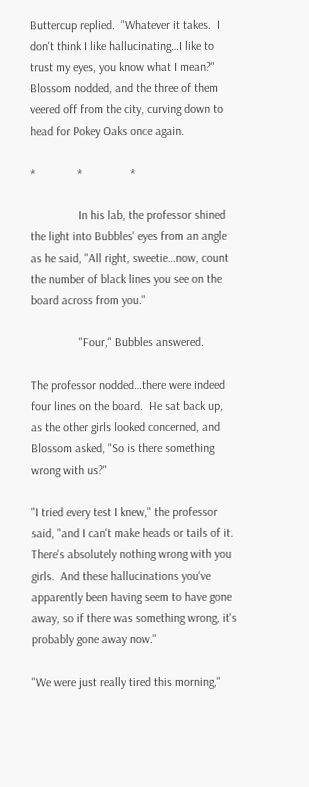Buttercup replied.  "Whatever it takes.  I don't think I like hallucinating…I like to trust my eyes, you know what I mean?"  Blossom nodded, and the three of them veered off from the city, curving down to head for Pokey Oaks once again.

*              *                *

                In his lab, the professor shined the light into Bubbles' eyes from an angle as he said, "All right, sweetie…now, count the number of black lines you see on the board across from you."

                "Four," Bubbles answered.

The professor nodded…there were indeed four lines on the board.  He sat back up, as the other girls looked concerned, and Blossom asked, "So is there something wrong with us?"

"I tried every test I knew," the professor said, "and I can't make heads or tails of it.  There's absolutely nothing wrong with you girls.  And these hallucinations you've apparently been having seem to have gone away, so if there was something wrong, it's probably gone away now."

"We were just really tired this morning,"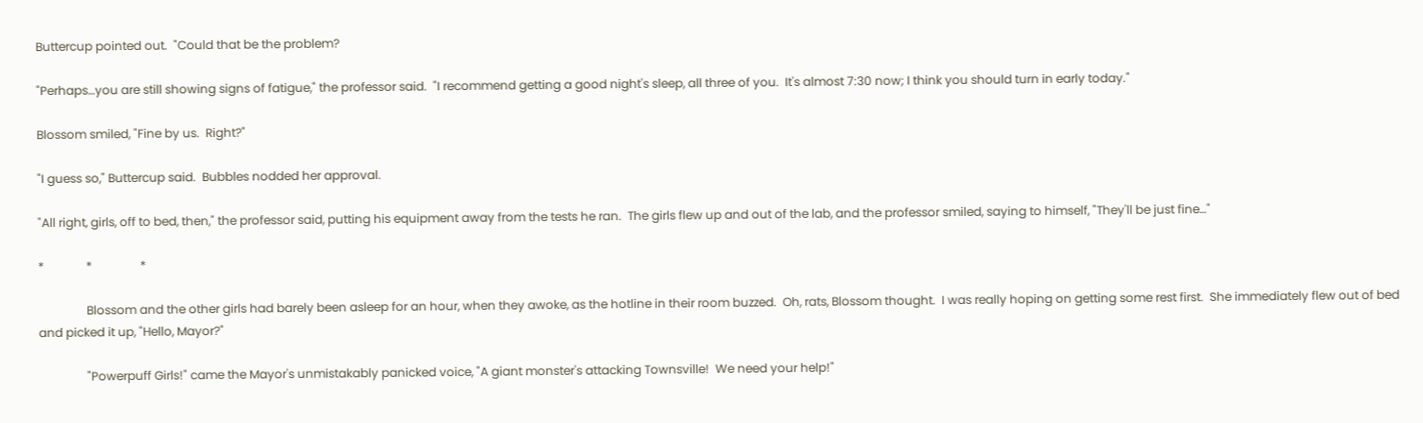Buttercup pointed out.  "Could that be the problem?

"Perhaps…you are still showing signs of fatigue," the professor said.  "I recommend getting a good night's sleep, all three of you.  It's almost 7:30 now; I think you should turn in early today."

Blossom smiled, "Fine by us.  Right?"

"I guess so," Buttercup said.  Bubbles nodded her approval.

"All right, girls, off to bed, then," the professor said, putting his equipment away from the tests he ran.  The girls flew up and out of the lab, and the professor smiled, saying to himself, "They'll be just fine…"

*              *                *

                Blossom and the other girls had barely been asleep for an hour, when they awoke, as the hotline in their room buzzed.  Oh, rats, Blossom thought.  I was really hoping on getting some rest first.  She immediately flew out of bed and picked it up, "Hello, Mayor?"

                "Powerpuff Girls!" came the Mayor's unmistakably panicked voice, "A giant monster's attacking Townsville!  We need your help!"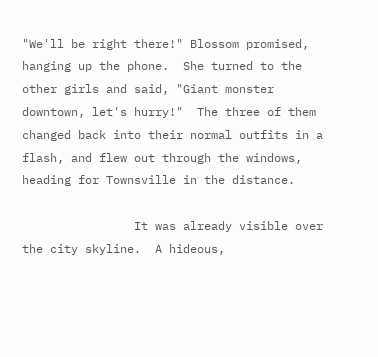"We'll be right there!" Blossom promised, hanging up the phone.  She turned to the other girls and said, "Giant monster downtown, let's hurry!"  The three of them changed back into their normal outfits in a flash, and flew out through the windows, heading for Townsville in the distance.

                It was already visible over the city skyline.  A hideous,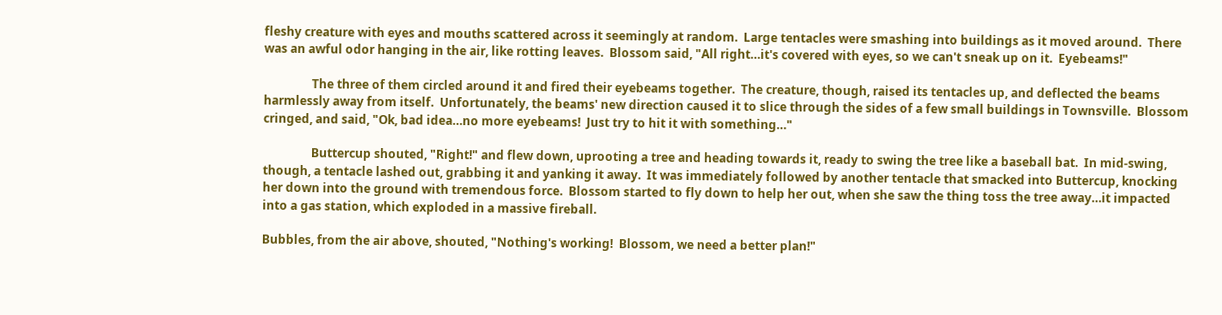fleshy creature with eyes and mouths scattered across it seemingly at random.  Large tentacles were smashing into buildings as it moved around.  There was an awful odor hanging in the air, like rotting leaves.  Blossom said, "All right…it's covered with eyes, so we can't sneak up on it.  Eyebeams!"

                The three of them circled around it and fired their eyebeams together.  The creature, though, raised its tentacles up, and deflected the beams harmlessly away from itself.  Unfortunately, the beams' new direction caused it to slice through the sides of a few small buildings in Townsville.  Blossom cringed, and said, "Ok, bad idea…no more eyebeams!  Just try to hit it with something…"

                Buttercup shouted, "Right!" and flew down, uprooting a tree and heading towards it, ready to swing the tree like a baseball bat.  In mid-swing, though, a tentacle lashed out, grabbing it and yanking it away.  It was immediately followed by another tentacle that smacked into Buttercup, knocking her down into the ground with tremendous force.  Blossom started to fly down to help her out, when she saw the thing toss the tree away…it impacted into a gas station, which exploded in a massive fireball.

Bubbles, from the air above, shouted, "Nothing's working!  Blossom, we need a better plan!"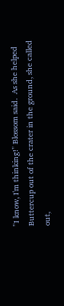"I know, I'm thinking!" Blossom said.  As she helped Buttercup out of the crater in the ground, she called out,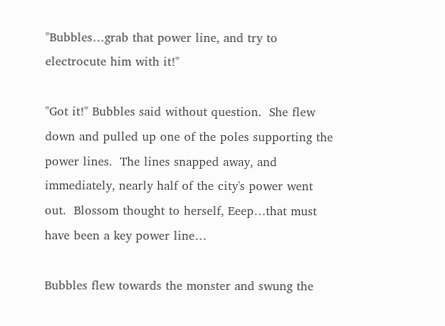"Bubbles…grab that power line, and try to electrocute him with it!"

"Got it!" Bubbles said without question.  She flew down and pulled up one of the poles supporting the power lines.  The lines snapped away, and immediately, nearly half of the city's power went out.  Blossom thought to herself, Eeep…that must have been a key power line…

Bubbles flew towards the monster and swung the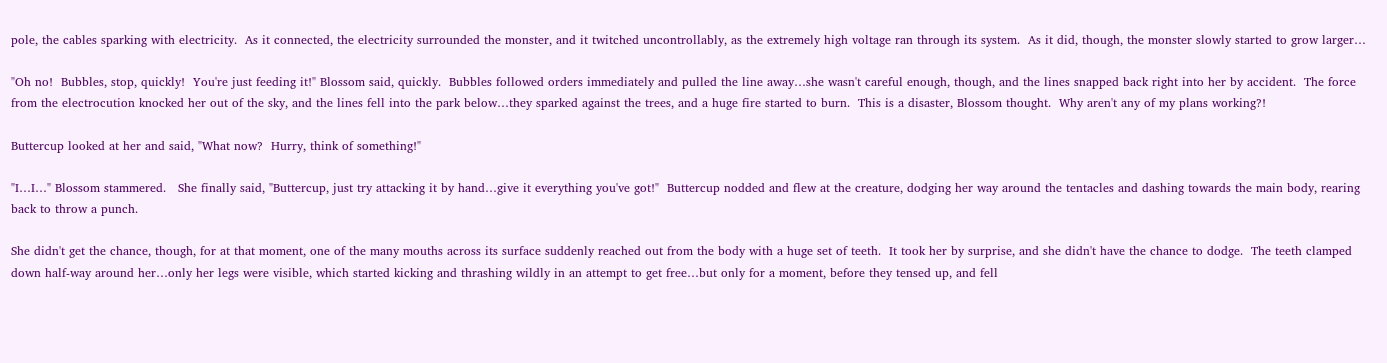pole, the cables sparking with electricity.  As it connected, the electricity surrounded the monster, and it twitched uncontrollably, as the extremely high voltage ran through its system.  As it did, though, the monster slowly started to grow larger…

"Oh no!  Bubbles, stop, quickly!  You're just feeding it!" Blossom said, quickly.  Bubbles followed orders immediately and pulled the line away…she wasn't careful enough, though, and the lines snapped back right into her by accident.  The force from the electrocution knocked her out of the sky, and the lines fell into the park below…they sparked against the trees, and a huge fire started to burn.  This is a disaster, Blossom thought.  Why aren't any of my plans working?!

Buttercup looked at her and said, "What now?  Hurry, think of something!"

"I…I…" Blossom stammered.   She finally said, "Buttercup, just try attacking it by hand…give it everything you've got!"  Buttercup nodded and flew at the creature, dodging her way around the tentacles and dashing towards the main body, rearing back to throw a punch.

She didn't get the chance, though, for at that moment, one of the many mouths across its surface suddenly reached out from the body with a huge set of teeth.  It took her by surprise, and she didn't have the chance to dodge.  The teeth clamped down half-way around her…only her legs were visible, which started kicking and thrashing wildly in an attempt to get free…but only for a moment, before they tensed up, and fell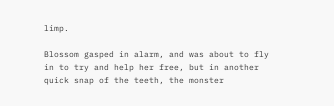limp.

Blossom gasped in alarm, and was about to fly in to try and help her free, but in another quick snap of the teeth, the monster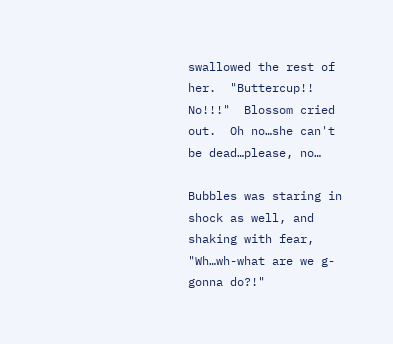swallowed the rest of her.  "Buttercup!!  No!!!"  Blossom cried out.  Oh no…she can't be dead…please, no…

Bubbles was staring in shock as well, and shaking with fear, "Wh…wh-what are we g-gonna do?!"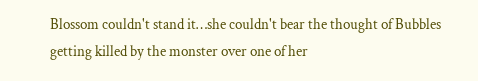Blossom couldn't stand it…she couldn't bear the thought of Bubbles getting killed by the monster over one of her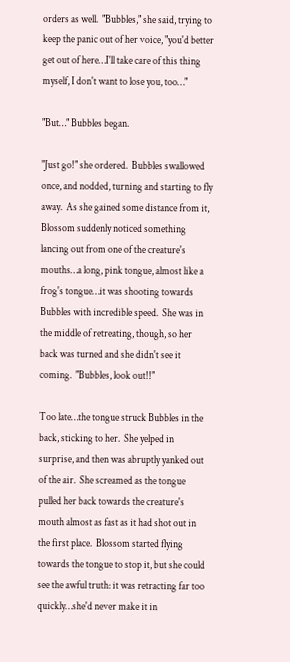orders as well.  "Bubbles," she said, trying to keep the panic out of her voice, "you'd better get out of here…I'll take care of this thing myself, I don't want to lose you, too…"

"But…" Bubbles began.

"Just go!" she ordered.  Bubbles swallowed once, and nodded, turning and starting to fly away.  As she gained some distance from it, Blossom suddenly noticed something lancing out from one of the creature's mouths…a long, pink tongue, almost like a frog's tongue…it was shooting towards Bubbles with incredible speed.  She was in the middle of retreating, though, so her back was turned and she didn't see it coming.  "Bubbles, look out!!"

Too late…the tongue struck Bubbles in the back, sticking to her.  She yelped in surprise, and then was abruptly yanked out of the air.  She screamed as the tongue pulled her back towards the creature's mouth almost as fast as it had shot out in the first place.  Blossom started flying towards the tongue to stop it, but she could see the awful truth: it was retracting far too quickly…she'd never make it in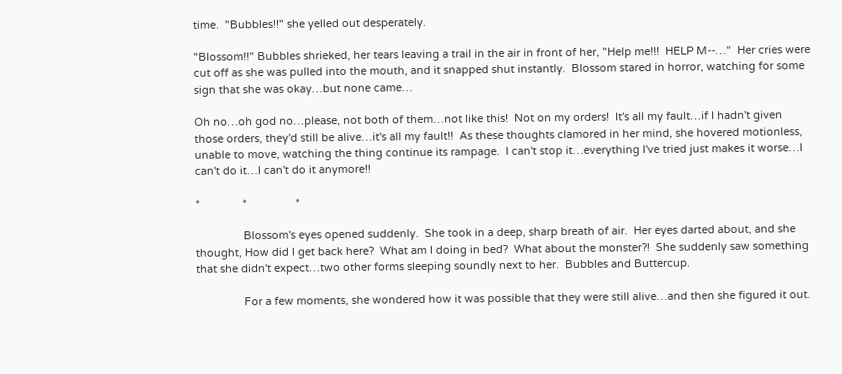time.  "Bubbles!!" she yelled out desperately.

"Blossom!!" Bubbles shrieked, her tears leaving a trail in the air in front of her, "Help me!!!  HELP M--…"  Her cries were cut off as she was pulled into the mouth, and it snapped shut instantly.  Blossom stared in horror, watching for some sign that she was okay…but none came…

Oh no…oh god no…please, not both of them…not like this!  Not on my orders!  It's all my fault…if I hadn't given those orders, they'd still be alive…it's all my fault!!  As these thoughts clamored in her mind, she hovered motionless, unable to move, watching the thing continue its rampage.  I can't stop it…everything I've tried just makes it worse…I can't do it…I can't do it anymore!!

*              *                *

                Blossom's eyes opened suddenly.  She took in a deep, sharp breath of air.  Her eyes darted about, and she thought, How did I get back here?  What am I doing in bed?  What about the monster?!  She suddenly saw something that she didn't expect…two other forms sleeping soundly next to her.  Bubbles and Buttercup.

                For a few moments, she wondered how it was possible that they were still alive…and then she figured it out.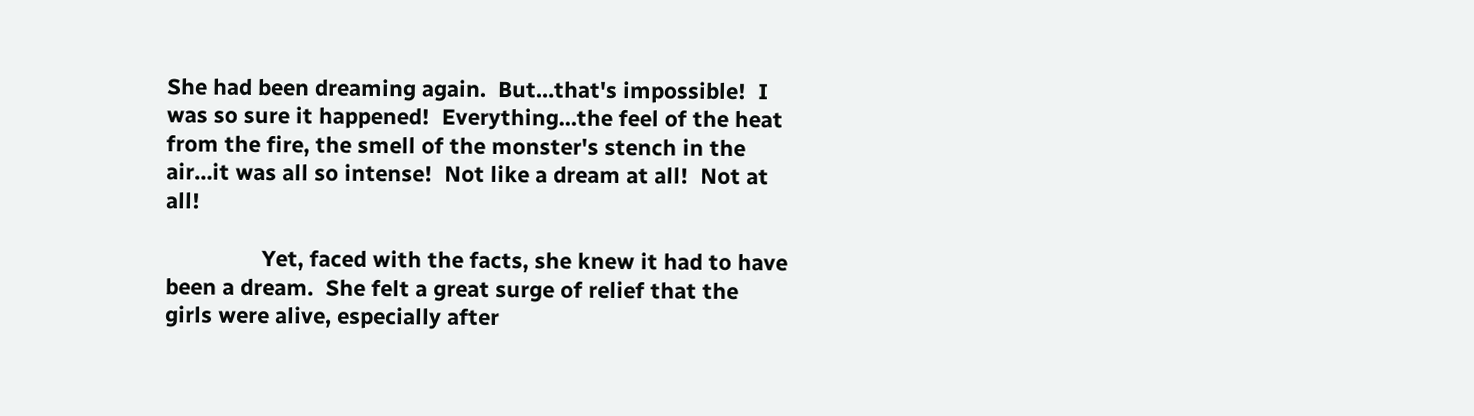She had been dreaming again.  But…that's impossible!  I was so sure it happened!  Everything…the feel of the heat from the fire, the smell of the monster's stench in the air…it was all so intense!  Not like a dream at all!  Not at all!

                Yet, faced with the facts, she knew it had to have been a dream.  She felt a great surge of relief that the girls were alive, especially after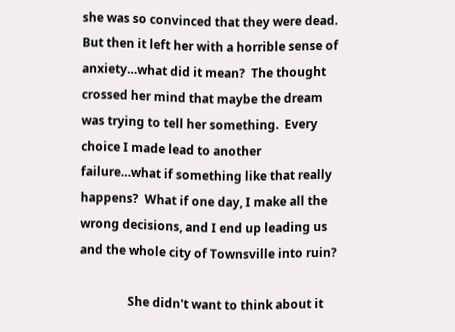she was so convinced that they were dead.  But then it left her with a horrible sense of anxiety…what did it mean?  The thought crossed her mind that maybe the dream was trying to tell her something.  Every choice I made lead to another failure…what if something like that really happens?  What if one day, I make all the wrong decisions, and I end up leading us and the whole city of Townsville into ruin?

                She didn't want to think about it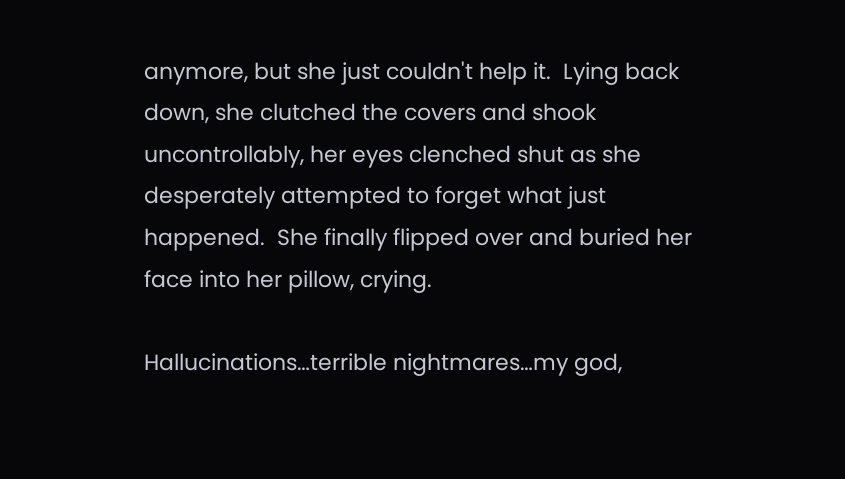anymore, but she just couldn't help it.  Lying back down, she clutched the covers and shook uncontrollably, her eyes clenched shut as she desperately attempted to forget what just happened.  She finally flipped over and buried her face into her pillow, crying.

Hallucinations…terrible nightmares…my god,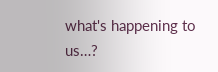what's happening to us…?